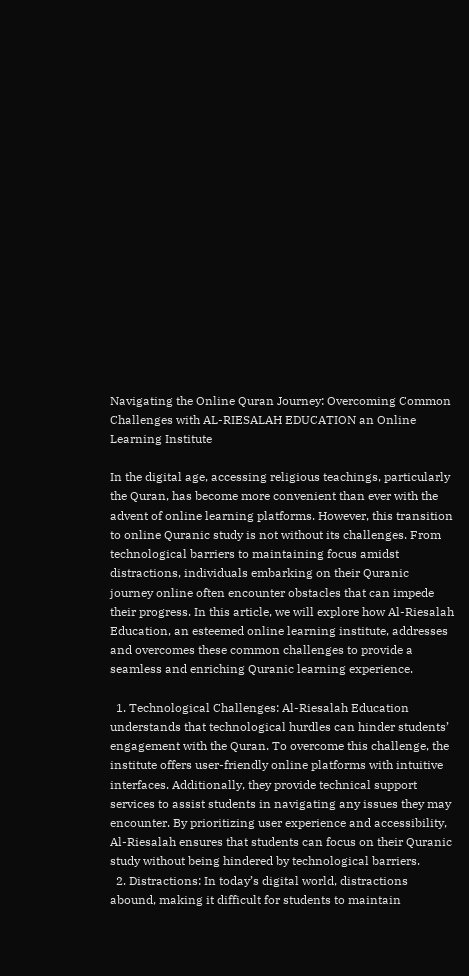Navigating the Online Quran Journey: Overcoming Common Challenges with AL-RIESALAH EDUCATION an Online Learning Institute

In the digital age, accessing religious teachings, particularly the Quran, has become more convenient than ever with the advent of online learning platforms. However, this transition to online Quranic study is not without its challenges. From technological barriers to maintaining focus amidst distractions, individuals embarking on their Quranic journey online often encounter obstacles that can impede their progress. In this article, we will explore how Al-Riesalah Education, an esteemed online learning institute, addresses and overcomes these common challenges to provide a seamless and enriching Quranic learning experience.

  1. Technological Challenges: Al-Riesalah Education understands that technological hurdles can hinder students’ engagement with the Quran. To overcome this challenge, the institute offers user-friendly online platforms with intuitive interfaces. Additionally, they provide technical support services to assist students in navigating any issues they may encounter. By prioritizing user experience and accessibility, Al-Riesalah ensures that students can focus on their Quranic study without being hindered by technological barriers.
  2. Distractions: In today’s digital world, distractions abound, making it difficult for students to maintain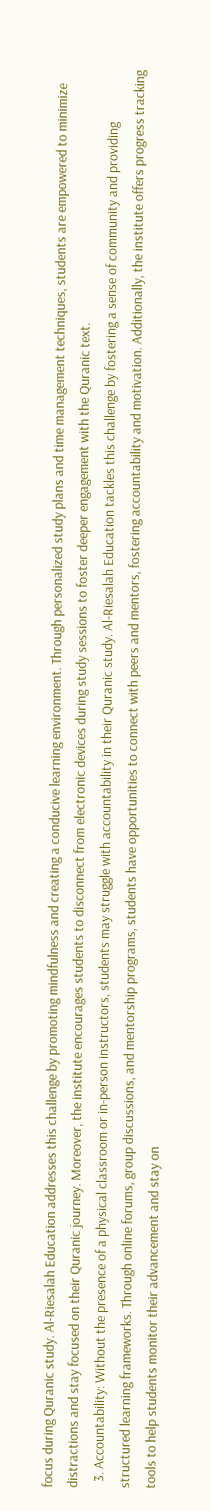focus during Quranic study. Al-Riesalah Education addresses this challenge by promoting mindfulness and creating a conducive learning environment. Through personalized study plans and time management techniques, students are empowered to minimize distractions and stay focused on their Quranic journey. Moreover, the institute encourages students to disconnect from electronic devices during study sessions to foster deeper engagement with the Quranic text.
  3. Accountability: Without the presence of a physical classroom or in-person instructors, students may struggle with accountability in their Quranic study. Al-Riesalah Education tackles this challenge by fostering a sense of community and providing structured learning frameworks. Through online forums, group discussions, and mentorship programs, students have opportunities to connect with peers and mentors, fostering accountability and motivation. Additionally, the institute offers progress tracking tools to help students monitor their advancement and stay on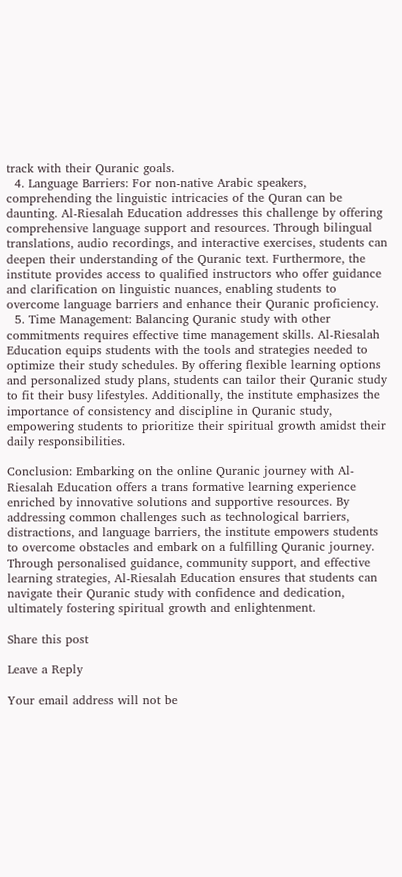track with their Quranic goals.
  4. Language Barriers: For non-native Arabic speakers, comprehending the linguistic intricacies of the Quran can be daunting. Al-Riesalah Education addresses this challenge by offering comprehensive language support and resources. Through bilingual translations, audio recordings, and interactive exercises, students can deepen their understanding of the Quranic text. Furthermore, the institute provides access to qualified instructors who offer guidance and clarification on linguistic nuances, enabling students to overcome language barriers and enhance their Quranic proficiency.
  5. Time Management: Balancing Quranic study with other commitments requires effective time management skills. Al-Riesalah Education equips students with the tools and strategies needed to optimize their study schedules. By offering flexible learning options and personalized study plans, students can tailor their Quranic study to fit their busy lifestyles. Additionally, the institute emphasizes the importance of consistency and discipline in Quranic study, empowering students to prioritize their spiritual growth amidst their daily responsibilities.

Conclusion: Embarking on the online Quranic journey with Al-Riesalah Education offers a trans formative learning experience enriched by innovative solutions and supportive resources. By addressing common challenges such as technological barriers, distractions, and language barriers, the institute empowers students to overcome obstacles and embark on a fulfilling Quranic journey. Through personalised guidance, community support, and effective learning strategies, Al-Riesalah Education ensures that students can navigate their Quranic study with confidence and dedication, ultimately fostering spiritual growth and enlightenment.

Share this post

Leave a Reply

Your email address will not be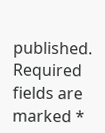published. Required fields are marked *